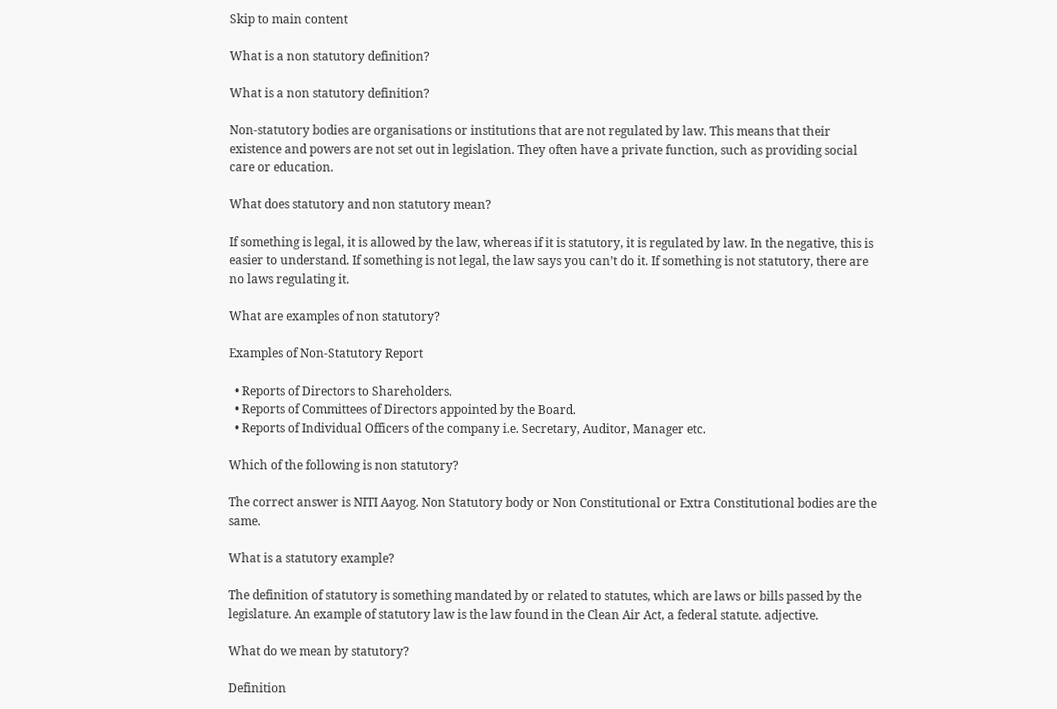Skip to main content

What is a non statutory definition?

What is a non statutory definition?

Non-statutory bodies are organisations or institutions that are not regulated by law. This means that their existence and powers are not set out in legislation. They often have a private function, such as providing social care or education.

What does statutory and non statutory mean?

If something is legal, it is allowed by the law, whereas if it is statutory, it is regulated by law. In the negative, this is easier to understand. If something is not legal, the law says you can’t do it. If something is not statutory, there are no laws regulating it.

What are examples of non statutory?

Examples of Non-Statutory Report

  • Reports of Directors to Shareholders.
  • Reports of Committees of Directors appointed by the Board.
  • Reports of Individual Officers of the company i.e. Secretary, Auditor, Manager etc.

Which of the following is non statutory?

The correct answer is NITI Aayog. Non Statutory body or Non Constitutional or Extra Constitutional bodies are the same.

What is a statutory example?

The definition of statutory is something mandated by or related to statutes, which are laws or bills passed by the legislature. An example of statutory law is the law found in the Clean Air Act, a federal statute. adjective.

What do we mean by statutory?

Definition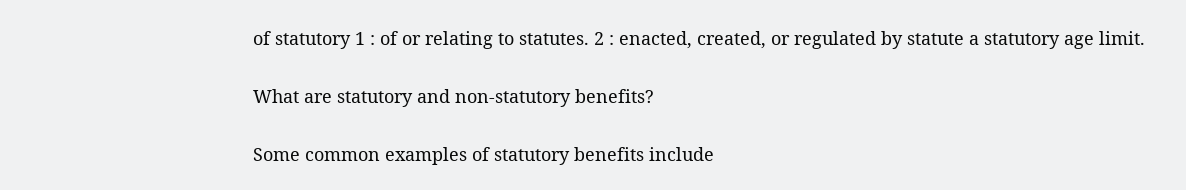of statutory 1 : of or relating to statutes. 2 : enacted, created, or regulated by statute a statutory age limit.

What are statutory and non-statutory benefits?

Some common examples of statutory benefits include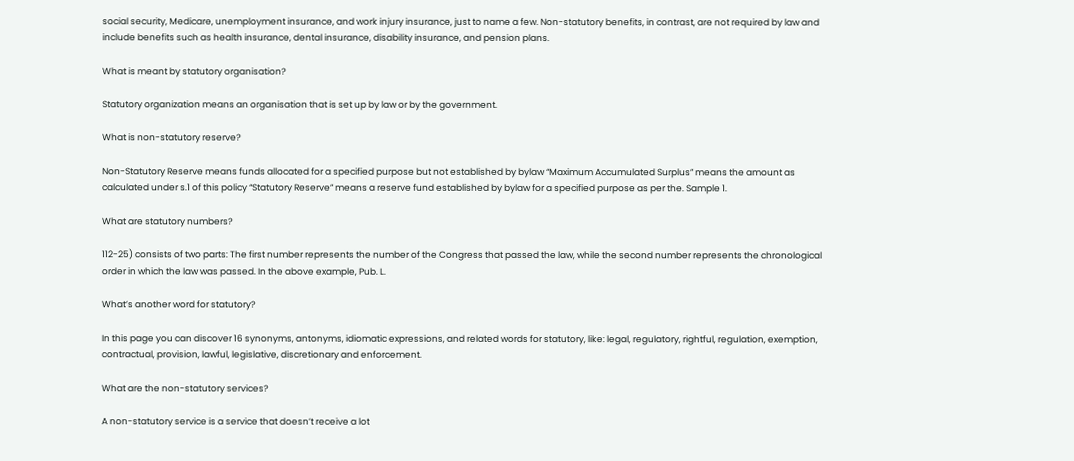social security, Medicare, unemployment insurance, and work injury insurance, just to name a few. Non-statutory benefits, in contrast, are not required by law and include benefits such as health insurance, dental insurance, disability insurance, and pension plans.

What is meant by statutory organisation?

Statutory organization means an organisation that is set up by law or by the government.

What is non-statutory reserve?

Non-Statutory Reserve means funds allocated for a specified purpose but not established by bylaw “Maximum Accumulated Surplus” means the amount as calculated under s.1 of this policy “Statutory Reserve” means a reserve fund established by bylaw for a specified purpose as per the. Sample 1.

What are statutory numbers?

112-25) consists of two parts: The first number represents the number of the Congress that passed the law, while the second number represents the chronological order in which the law was passed. In the above example, Pub. L.

What’s another word for statutory?

In this page you can discover 16 synonyms, antonyms, idiomatic expressions, and related words for statutory, like: legal, regulatory, rightful, regulation, exemption, contractual, provision, lawful, legislative, discretionary and enforcement.

What are the non-statutory services?

A non-statutory service is a service that doesn’t receive a lot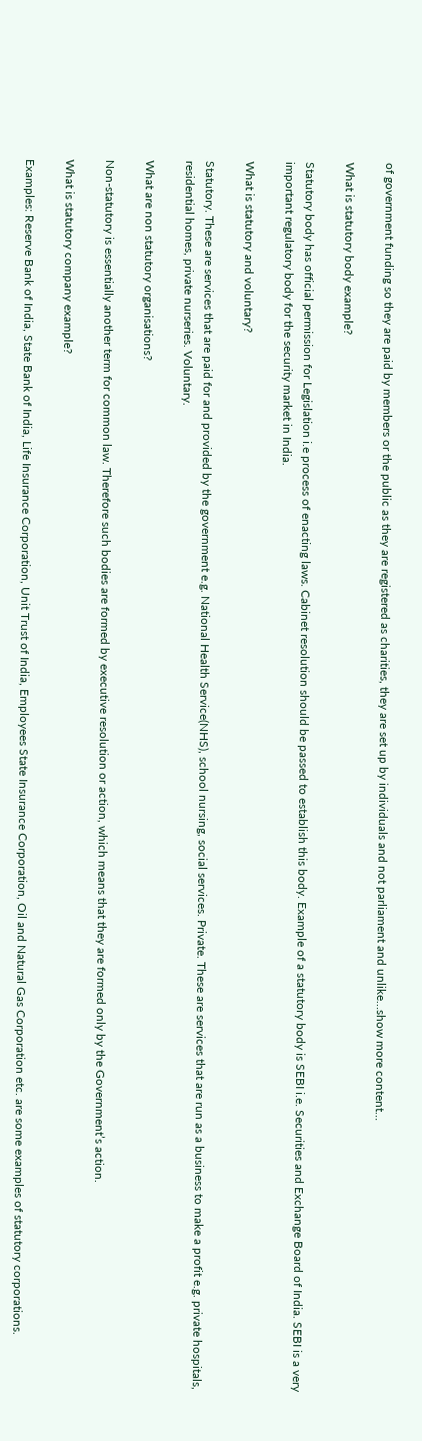of government funding so they are paid by members or the public as they are registered as charities, they are set up by individuals and not parliament and unlike…show more content…

What is statutory body example?

Statutory body has official permission for Legislation i.e process of enacting laws. Cabinet resolution should be passed to establish this body. Example of a statutory body is SEBI i.e. Securities and Exchange Board of India. SEBI is a very important regulatory body for the security market in India.

What is statutory and voluntary?

Statutory. These are services that are paid for and provided by the government e.g. National Health Service(NHS), school nursing, social services. Private. These are services that are run as a business to make a profit e.g. private hospitals, residential homes, private nurseries. Voluntary.

What are non statutory organisations?

Non-statutory is essentially another term for common law. Therefore such bodies are formed by executive resolution or action, which means that they are formed only by the Government’s action.

What is statutory company example?

Examples: Reserve Bank of India, State Bank of India, Life Insurance Corporation, Unit Trust of India, Employees State Insurance Corporation, Oil and Natural Gas Corporation etc. are some examples of statutory corporations.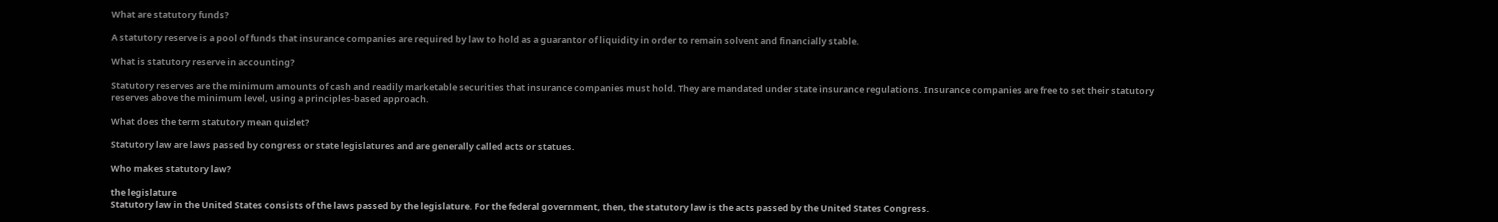What are statutory funds?

A statutory reserve is a pool of funds that insurance companies are required by law to hold as a guarantor of liquidity in order to remain solvent and financially stable.

What is statutory reserve in accounting?

Statutory reserves are the minimum amounts of cash and readily marketable securities that insurance companies must hold. They are mandated under state insurance regulations. Insurance companies are free to set their statutory reserves above the minimum level, using a principles-based approach.

What does the term statutory mean quizlet?

Statutory law are laws passed by congress or state legislatures and are generally called acts or statues.

Who makes statutory law?

the legislature
Statutory law in the United States consists of the laws passed by the legislature. For the federal government, then, the statutory law is the acts passed by the United States Congress.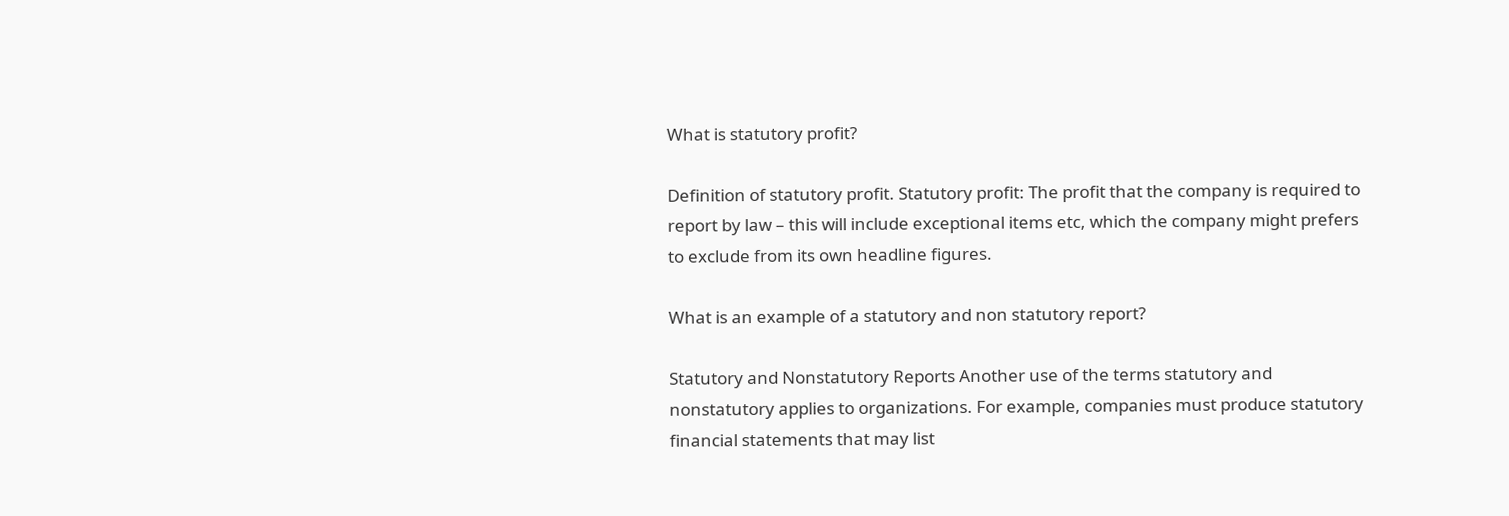What is statutory profit?

Definition of statutory profit. Statutory profit: The profit that the company is required to report by law – this will include exceptional items etc, which the company might prefers to exclude from its own headline figures.

What is an example of a statutory and non statutory report?

Statutory and Nonstatutory Reports Another use of the terms statutory and nonstatutory applies to organizations. For example, companies must produce statutory financial statements that may list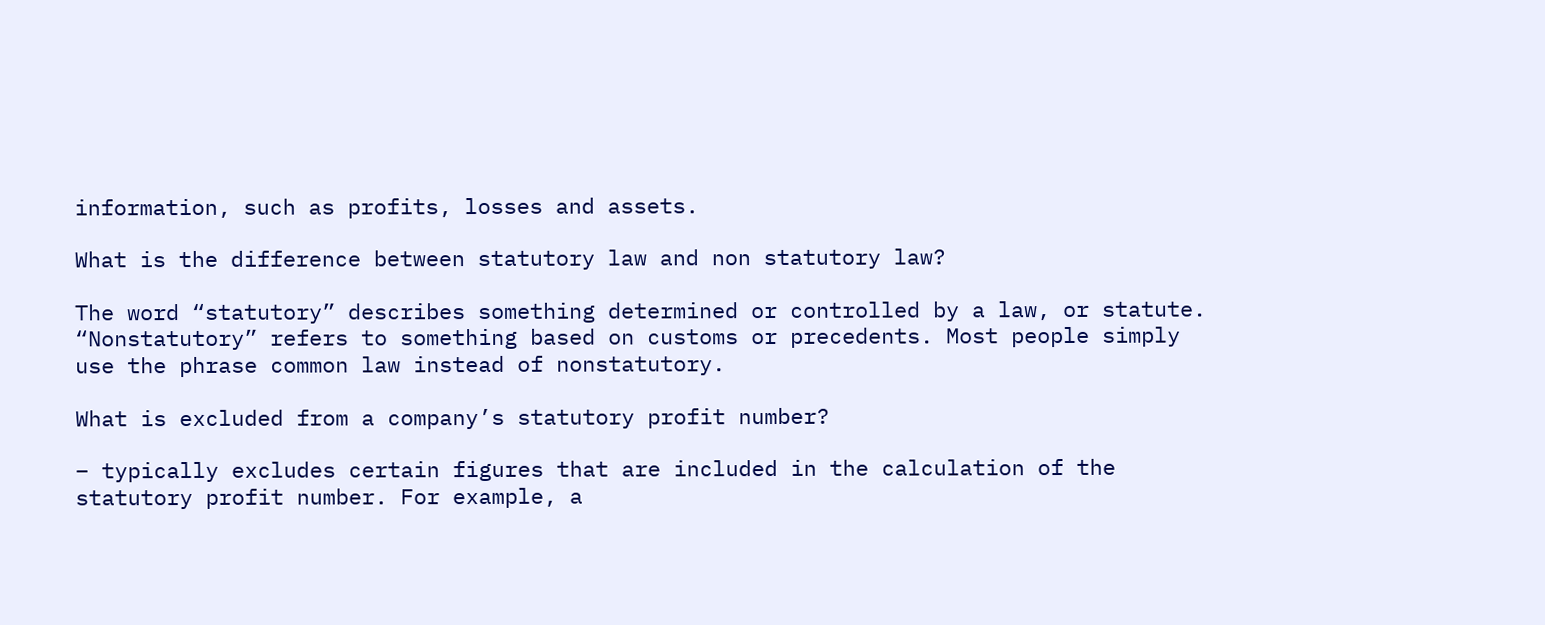information, such as profits, losses and assets.

What is the difference between statutory law and non statutory law?

The word “statutory” describes something determined or controlled by a law, or statute. “Nonstatutory” refers to something based on customs or precedents. Most people simply use the phrase common law instead of nonstatutory.

What is excluded from a company’s statutory profit number?

– typically excludes certain figures that are included in the calculation of the statutory profit number. For example, a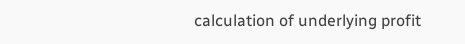calculation of underlying profit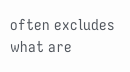often excludes what are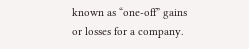known as “one-off” gains or losses for a company.